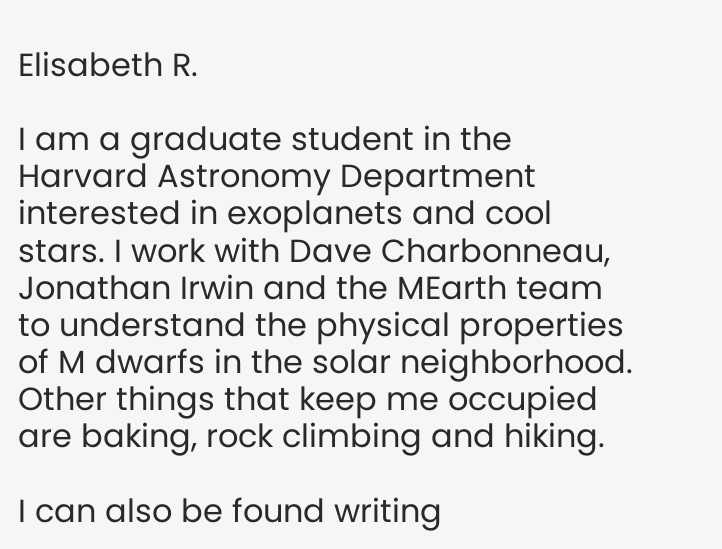Elisabeth R.

I am a graduate student in the Harvard Astronomy Department interested in exoplanets and cool stars. I work with Dave Charbonneau, Jonathan Irwin and the MEarth team to understand the physical properties of M dwarfs in the solar neighborhood. Other things that keep me occupied are baking, rock climbing and hiking.

I can also be found writing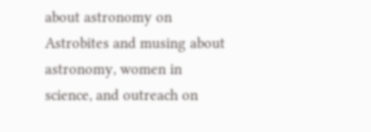about astronomy on Astrobites and musing about astronomy, women in science, and outreach on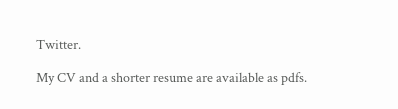Twitter.

My CV and a shorter resume are available as pdfs.